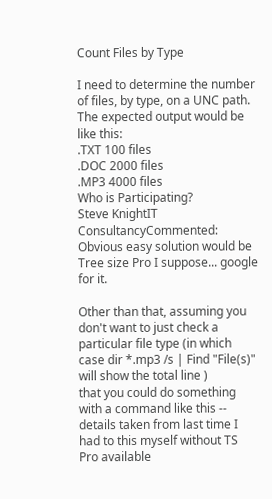Count Files by Type

I need to determine the number of files, by type, on a UNC path.  The expected output would be like this:
.TXT 100 files
.DOC 2000 files
.MP3 4000 files
Who is Participating?
Steve KnightIT ConsultancyCommented:
Obvious easy solution would be Tree size Pro I suppose... google for it.

Other than that, assuming you don't want to just check a particular file type (in which case dir *.mp3 /s | Find "File(s)" will show the total line )
that you could do something with a command like this -- details taken from last time I had to this myself without TS Pro available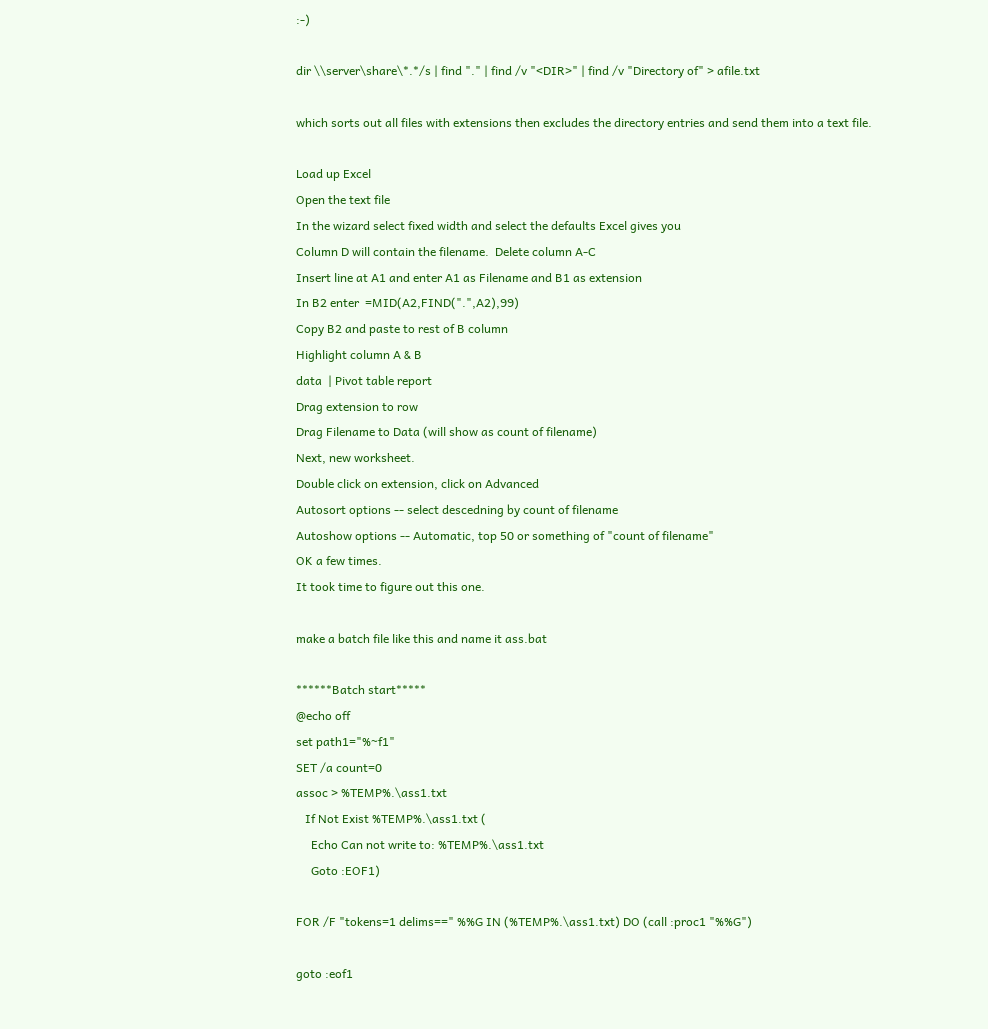:-)

dir \\server\share\*.*/s | find "." | find /v "<DIR>" | find /v "Directory of" > afile.txt

which sorts out all files with extensions then excludes the directory entries and send them into a text file.

Load up Excel
Open the text file
In the wizard select fixed width and select the defaults Excel gives you
Column D will contain the filename.  Delete column A-C
Insert line at A1 and enter A1 as Filename and B1 as extension
In B2 enter  =MID(A2,FIND(".",A2),99)
Copy B2 and paste to rest of B column
Highlight column A & B
data  | Pivot table report
Drag extension to row
Drag Filename to Data (will show as count of filename)
Next, new worksheet.
Double click on extension, click on Advanced
Autosort options -- select descedning by count of filename
Autoshow options -- Automatic, top 50 or something of "count of filename"
OK a few times.
It took time to figure out this one.

make a batch file like this and name it ass.bat

******Batch start*****
@echo off
set path1="%~f1"
SET /a count=0
assoc > %TEMP%.\ass1.txt
   If Not Exist %TEMP%.\ass1.txt (
     Echo Can not write to: %TEMP%.\ass1.txt
     Goto :EOF1)

FOR /F "tokens=1 delims==" %%G IN (%TEMP%.\ass1.txt) DO (call :proc1 "%%G")

goto :eof1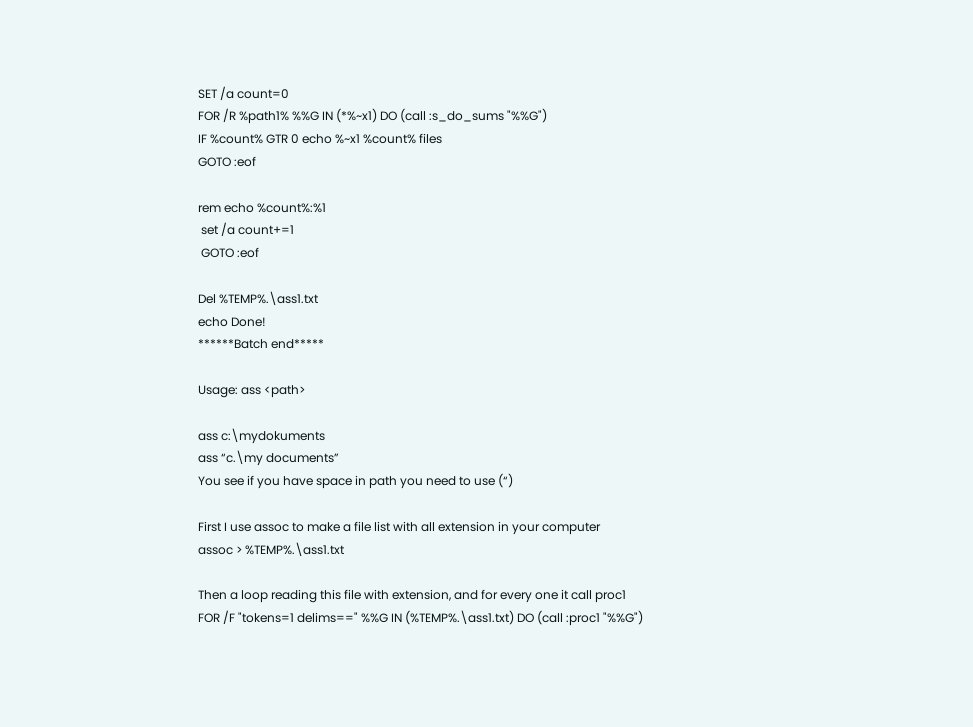SET /a count=0
FOR /R %path1% %%G IN (*%~x1) DO (call :s_do_sums "%%G")
IF %count% GTR 0 echo %~x1 %count% files
GOTO :eof

rem echo %count%:%1
 set /a count+=1
 GOTO :eof

Del %TEMP%.\ass1.txt
echo Done!
******Batch end*****

Usage: ass <path>

ass c:\mydokuments
ass “c.\my documents”
You see if you have space in path you need to use (“)

First I use assoc to make a file list with all extension in your computer
assoc > %TEMP%.\ass1.txt

Then a loop reading this file with extension, and for every one it call proc1
FOR /F "tokens=1 delims==" %%G IN (%TEMP%.\ass1.txt) DO (call :proc1 "%%G")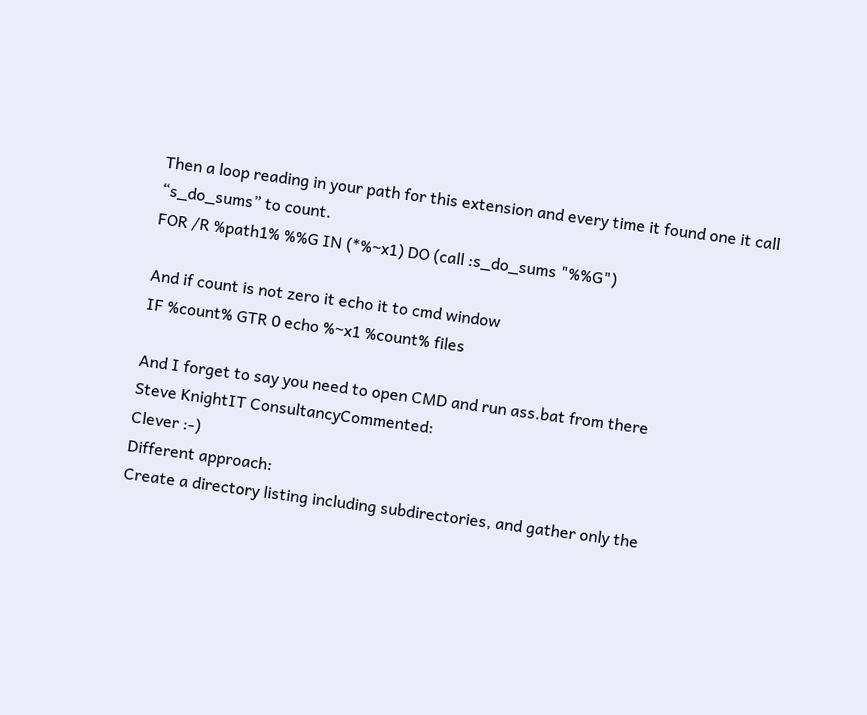Then a loop reading in your path for this extension and every time it found one it call “s_do_sums” to count.
FOR /R %path1% %%G IN (*%~x1) DO (call :s_do_sums "%%G")

And if count is not zero it echo it to cmd window
IF %count% GTR 0 echo %~x1 %count% files

And I forget to say you need to open CMD and run ass.bat from there
Steve KnightIT ConsultancyCommented:
Clever :-)
Different approach:
Create a directory listing including subdirectories, and gather only the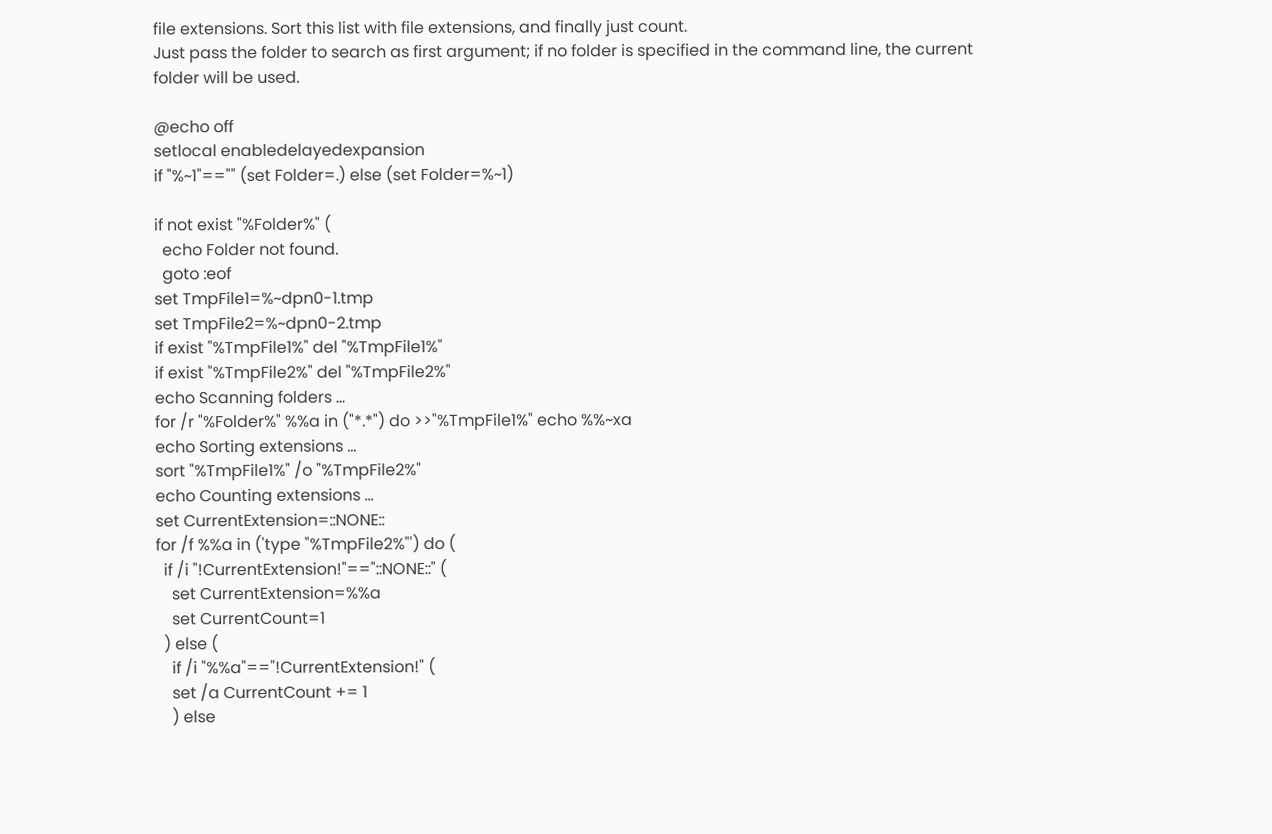file extensions. Sort this list with file extensions, and finally just count.
Just pass the folder to search as first argument; if no folder is specified in the command line, the current folder will be used.

@echo off
setlocal enabledelayedexpansion
if "%~1"=="" (set Folder=.) else (set Folder=%~1)

if not exist "%Folder%" (
  echo Folder not found.
  goto :eof
set TmpFile1=%~dpn0-1.tmp
set TmpFile2=%~dpn0-2.tmp
if exist "%TmpFile1%" del "%TmpFile1%"
if exist "%TmpFile2%" del "%TmpFile2%"
echo Scanning folders ...
for /r "%Folder%" %%a in ("*.*") do >>"%TmpFile1%" echo %%~xa
echo Sorting extensions ...
sort "%TmpFile1%" /o "%TmpFile2%"
echo Counting extensions ...
set CurrentExtension=::NONE::
for /f %%a in ('type "%TmpFile2%"') do (
  if /i "!CurrentExtension!"=="::NONE::" (
    set CurrentExtension=%%a
    set CurrentCount=1
  ) else (
    if /i "%%a"=="!CurrentExtension!" (
    set /a CurrentCount += 1
    ) else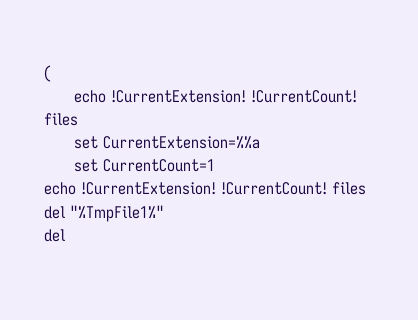(
      echo !CurrentExtension! !CurrentCount! files
      set CurrentExtension=%%a
      set CurrentCount=1
echo !CurrentExtension! !CurrentCount! files
del "%TmpFile1%"
del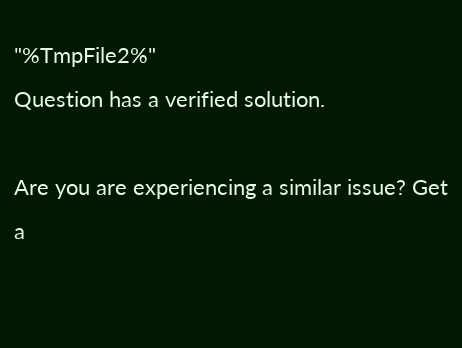"%TmpFile2%"
Question has a verified solution.

Are you are experiencing a similar issue? Get a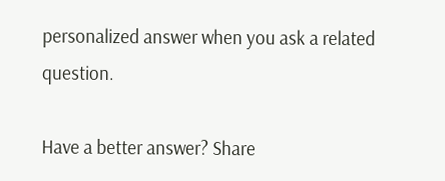personalized answer when you ask a related question.

Have a better answer? Share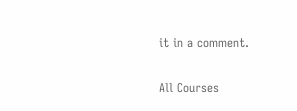it in a comment.

All Courses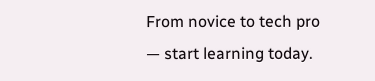From novice to tech pro — start learning today.